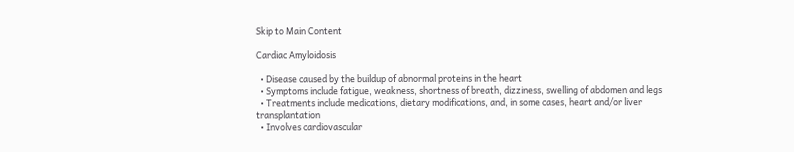Skip to Main Content

Cardiac Amyloidosis

  • Disease caused by the buildup of abnormal proteins in the heart
  • Symptoms include fatigue, weakness, shortness of breath, dizziness, swelling of abdomen and legs
  • Treatments include medications, dietary modifications, and, in some cases, heart and/or liver transplantation
  • Involves cardiovascular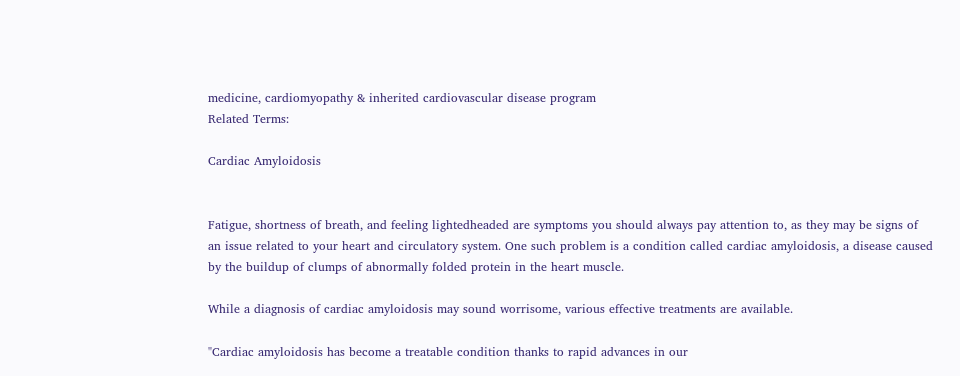medicine, cardiomyopathy & inherited cardiovascular disease program
Related Terms:

Cardiac Amyloidosis


Fatigue, shortness of breath, and feeling lightedheaded are symptoms you should always pay attention to, as they may be signs of an issue related to your heart and circulatory system. One such problem is a condition called cardiac amyloidosis, a disease caused by the buildup of clumps of abnormally folded protein in the heart muscle.

While a diagnosis of cardiac amyloidosis may sound worrisome, various effective treatments are available.

"Cardiac amyloidosis has become a treatable condition thanks to rapid advances in our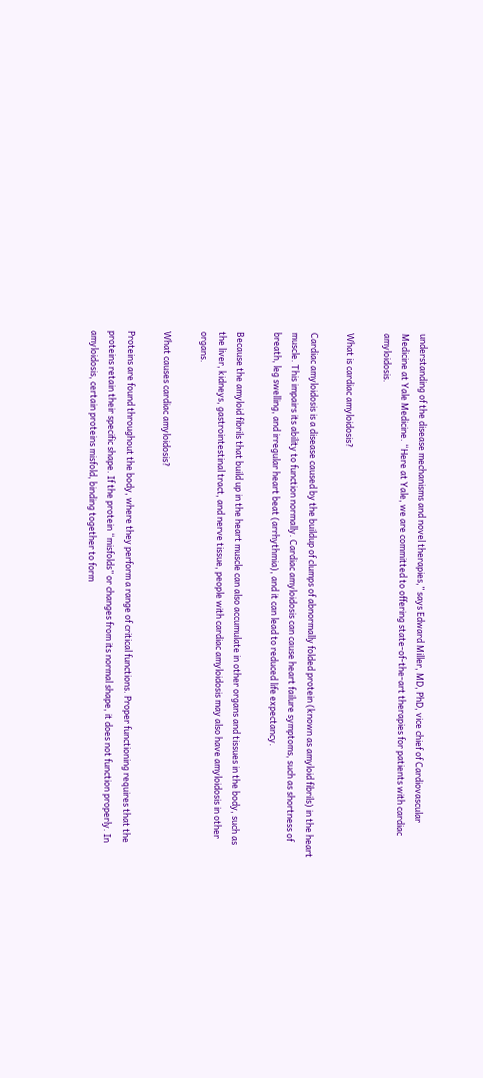understanding of the disease mechanisms and novel therapies,” says Edward Miller, MD, PhD, vice chief of Cardiovascular Medicine at Yale Medicine. “Here at Yale, we are committed to offering state-of-the-art therapies for patients with cardiac amyloidosis.

What is cardiac amyloidosis?

Cardiac amyloidosis is a disease caused by the buildup of clumps of abnormally folded protein (known as amyloid fibrils) in the heart muscle. This impairs its ability to function normally. Cardiac amyloidosis can cause heart failure symptoms, such as shortness of breath, leg swelling, and irregular heart beat (arrhythmia), and it can lead to reduced life expectancy.

Because the amyloid fibrils that build up in the heart muscle can also accumulate in other organs and tissues in the body, such as the liver, kidneys, gastrointestinal tract, and nerve tissue, people with cardiac amyloidosis may also have amyloidosis in other organs.

What causes cardiac amyloidosis?

Proteins are found throughout the body, where they perform a range of critical functions. Proper functioning requires that the proteins retain their specific shape. If the protein “misfolds” or changes from its normal shape, it does not function properly. In amyloidosis, certain proteins misfold, binding together to form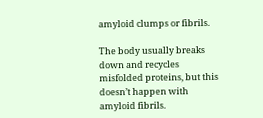amyloid clumps or fibrils.

The body usually breaks down and recycles misfolded proteins, but this doesn’t happen with amyloid fibrils.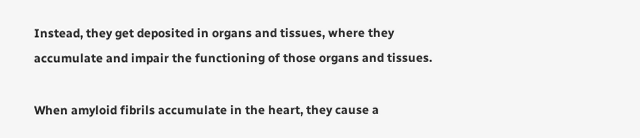Instead, they get deposited in organs and tissues, where they accumulate and impair the functioning of those organs and tissues.

When amyloid fibrils accumulate in the heart, they cause a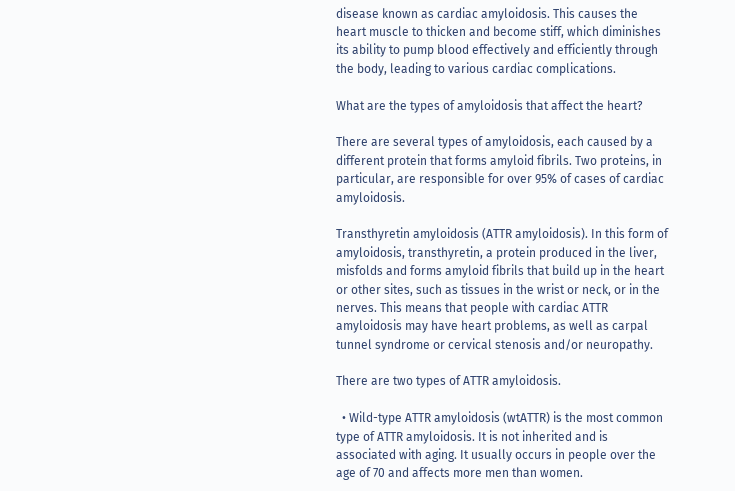disease known as cardiac amyloidosis. This causes the heart muscle to thicken and become stiff, which diminishes its ability to pump blood effectively and efficiently through the body, leading to various cardiac complications.

What are the types of amyloidosis that affect the heart?

There are several types of amyloidosis, each caused by a different protein that forms amyloid fibrils. Two proteins, in particular, are responsible for over 95% of cases of cardiac amyloidosis.

Transthyretin amyloidosis (ATTR amyloidosis). In this form of amyloidosis, transthyretin, a protein produced in the liver, misfolds and forms amyloid fibrils that build up in the heart or other sites, such as tissues in the wrist or neck, or in the nerves. This means that people with cardiac ATTR amyloidosis may have heart problems, as well as carpal tunnel syndrome or cervical stenosis and/or neuropathy.

There are two types of ATTR amyloidosis.

  • Wild-type ATTR amyloidosis (wtATTR) is the most common type of ATTR amyloidosis. It is not inherited and is associated with aging. It usually occurs in people over the age of 70 and affects more men than women.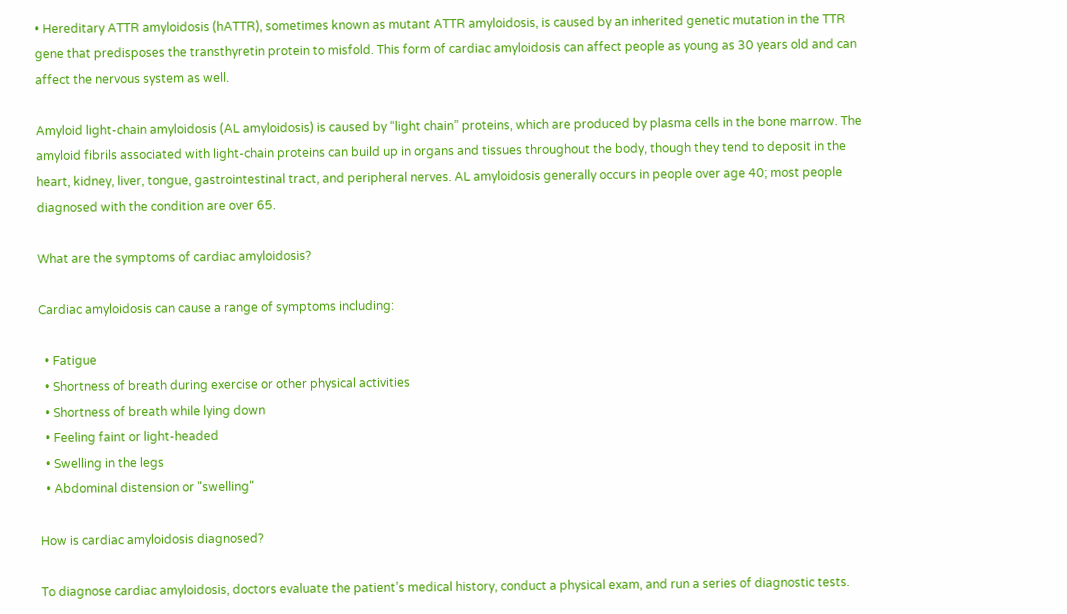• Hereditary ATTR amyloidosis (hATTR), sometimes known as mutant ATTR amyloidosis, is caused by an inherited genetic mutation in the TTR gene that predisposes the transthyretin protein to misfold. This form of cardiac amyloidosis can affect people as young as 30 years old and can affect the nervous system as well.

Amyloid light-chain amyloidosis (AL amyloidosis) is caused by “light chain” proteins, which are produced by plasma cells in the bone marrow. The amyloid fibrils associated with light-chain proteins can build up in organs and tissues throughout the body, though they tend to deposit in the heart, kidney, liver, tongue, gastrointestinal tract, and peripheral nerves. AL amyloidosis generally occurs in people over age 40; most people diagnosed with the condition are over 65.

What are the symptoms of cardiac amyloidosis?

Cardiac amyloidosis can cause a range of symptoms including:

  • Fatigue
  • Shortness of breath during exercise or other physical activities
  • Shortness of breath while lying down
  • Feeling faint or light-headed
  • Swelling in the legs
  • Abdominal distension or "swelling"

How is cardiac amyloidosis diagnosed?

To diagnose cardiac amyloidosis, doctors evaluate the patient’s medical history, conduct a physical exam, and run a series of diagnostic tests.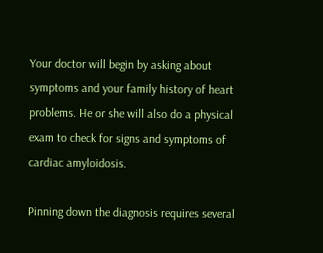Your doctor will begin by asking about symptoms and your family history of heart problems. He or she will also do a physical exam to check for signs and symptoms of cardiac amyloidosis.

Pinning down the diagnosis requires several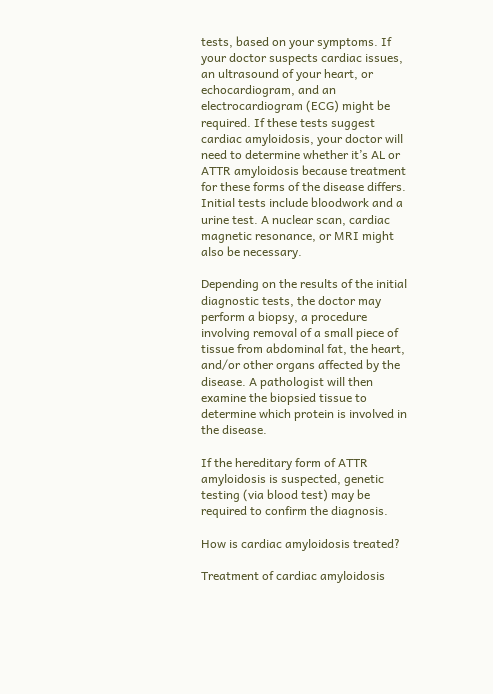tests, based on your symptoms. If your doctor suspects cardiac issues, an ultrasound of your heart, or echocardiogram, and an electrocardiogram (ECG) might be required. If these tests suggest cardiac amyloidosis, your doctor will need to determine whether it’s AL or ATTR amyloidosis because treatment for these forms of the disease differs. Initial tests include bloodwork and a urine test. A nuclear scan, cardiac magnetic resonance, or MRI might also be necessary.

Depending on the results of the initial diagnostic tests, the doctor may perform a biopsy, a procedure involving removal of a small piece of tissue from abdominal fat, the heart, and/or other organs affected by the disease. A pathologist will then examine the biopsied tissue to determine which protein is involved in the disease.

If the hereditary form of ATTR amyloidosis is suspected, genetic testing (via blood test) may be required to confirm the diagnosis.

How is cardiac amyloidosis treated?

Treatment of cardiac amyloidosis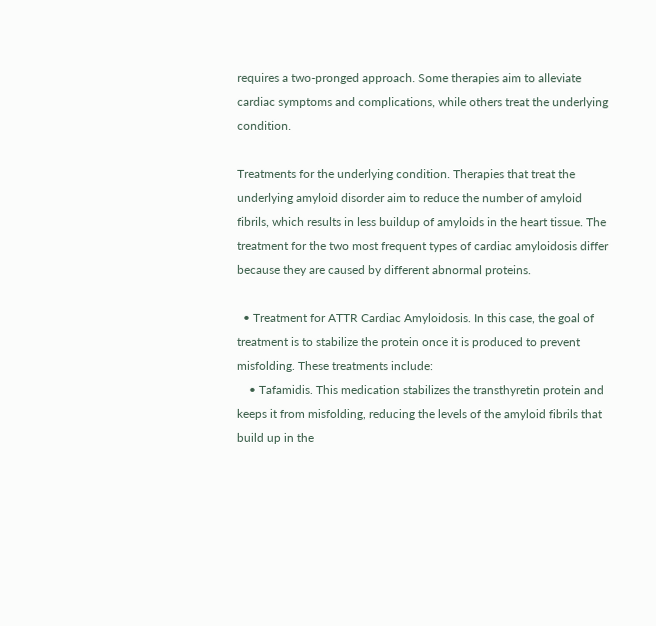requires a two-pronged approach. Some therapies aim to alleviate cardiac symptoms and complications, while others treat the underlying condition.

Treatments for the underlying condition. Therapies that treat the underlying amyloid disorder aim to reduce the number of amyloid fibrils, which results in less buildup of amyloids in the heart tissue. The treatment for the two most frequent types of cardiac amyloidosis differ because they are caused by different abnormal proteins.

  • Treatment for ATTR Cardiac Amyloidosis. In this case, the goal of treatment is to stabilize the protein once it is produced to prevent misfolding. These treatments include:
    • Tafamidis. This medication stabilizes the transthyretin protein and keeps it from misfolding, reducing the levels of the amyloid fibrils that build up in the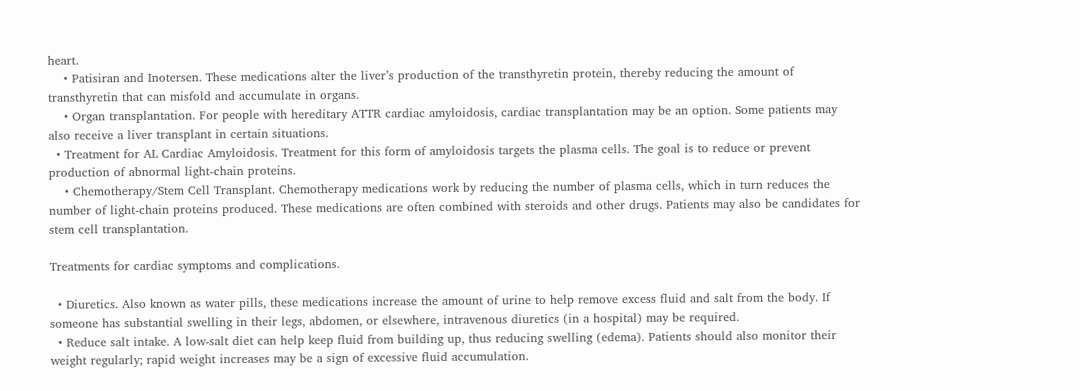heart.
    • Patisiran and Inotersen. These medications alter the liver’s production of the transthyretin protein, thereby reducing the amount of transthyretin that can misfold and accumulate in organs.
    • Organ transplantation. For people with hereditary ATTR cardiac amyloidosis, cardiac transplantation may be an option. Some patients may also receive a liver transplant in certain situations.
  • Treatment for AL Cardiac Amyloidosis. Treatment for this form of amyloidosis targets the plasma cells. The goal is to reduce or prevent production of abnormal light-chain proteins.
    • Chemotherapy/Stem Cell Transplant. Chemotherapy medications work by reducing the number of plasma cells, which in turn reduces the number of light-chain proteins produced. These medications are often combined with steroids and other drugs. Patients may also be candidates for stem cell transplantation.

Treatments for cardiac symptoms and complications.

  • Diuretics. Also known as water pills, these medications increase the amount of urine to help remove excess fluid and salt from the body. If someone has substantial swelling in their legs, abdomen, or elsewhere, intravenous diuretics (in a hospital) may be required.
  • Reduce salt intake. A low-salt diet can help keep fluid from building up, thus reducing swelling (edema). Patients should also monitor their weight regularly; rapid weight increases may be a sign of excessive fluid accumulation.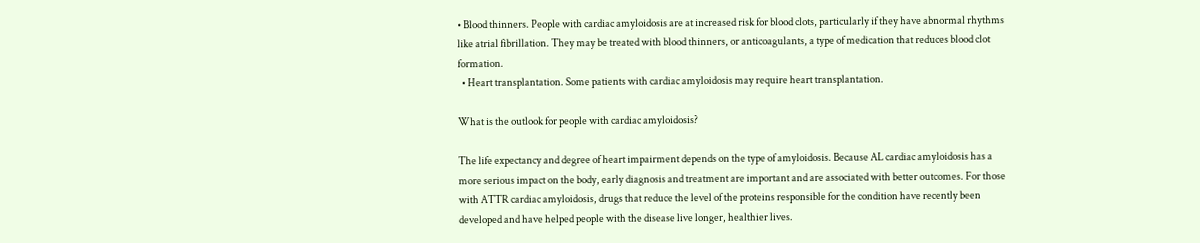• Blood thinners. People with cardiac amyloidosis are at increased risk for blood clots, particularly if they have abnormal rhythms like atrial fibrillation. They may be treated with blood thinners, or anticoagulants, a type of medication that reduces blood clot formation.
  • Heart transplantation. Some patients with cardiac amyloidosis may require heart transplantation.

What is the outlook for people with cardiac amyloidosis?

The life expectancy and degree of heart impairment depends on the type of amyloidosis. Because AL cardiac amyloidosis has a more serious impact on the body, early diagnosis and treatment are important and are associated with better outcomes. For those with ATTR cardiac amyloidosis, drugs that reduce the level of the proteins responsible for the condition have recently been developed and have helped people with the disease live longer, healthier lives.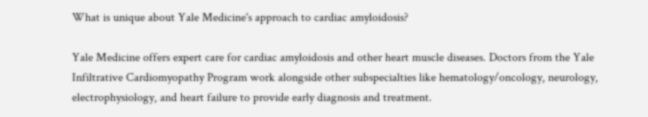What is unique about Yale Medicine's approach to cardiac amyloidosis?

Yale Medicine offers expert care for cardiac amyloidosis and other heart muscle diseases. Doctors from the Yale Infiltrative Cardiomyopathy Program work alongside other subspecialties like hematology/oncology, neurology, electrophysiology, and heart failure to provide early diagnosis and treatment.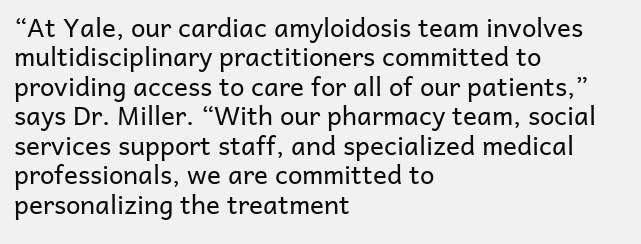“At Yale, our cardiac amyloidosis team involves multidisciplinary practitioners committed to providing access to care for all of our patients,” says Dr. Miller. “With our pharmacy team, social services support staff, and specialized medical professionals, we are committed to personalizing the treatment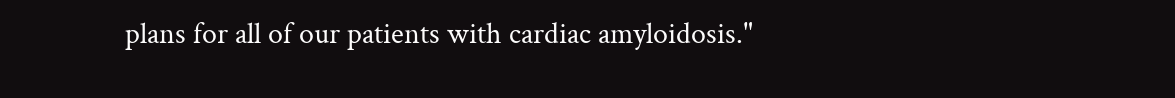plans for all of our patients with cardiac amyloidosis."